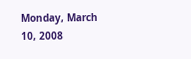Monday, March 10, 2008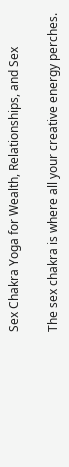Sex Chakra Yoga for Wealth, Relationships, and Sex

The sex chakra is where all your creative energy perches.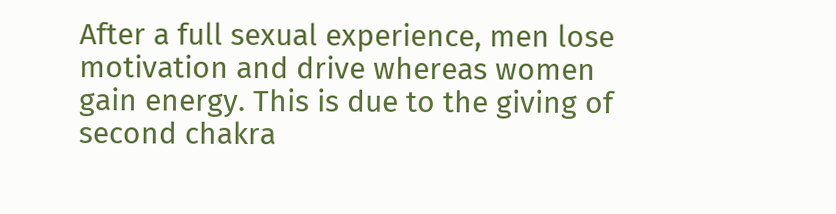After a full sexual experience, men lose motivation and drive whereas women gain energy. This is due to the giving of second chakra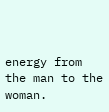energy from the man to the woman.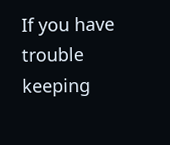If you have trouble keeping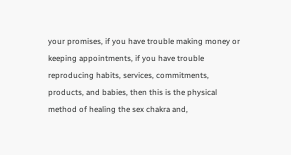your promises, if you have trouble making money or keeping appointments, if you have trouble reproducing habits, services, commitments, products, and babies, then this is the physical method of healing the sex chakra and,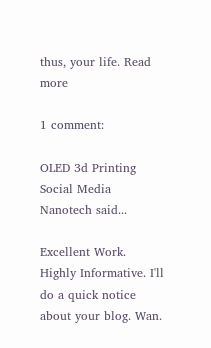thus, your life. Read more

1 comment:

OLED 3d Printing Social Media Nanotech said...

Excellent Work. Highly Informative. I'll do a quick notice about your blog. Wan.